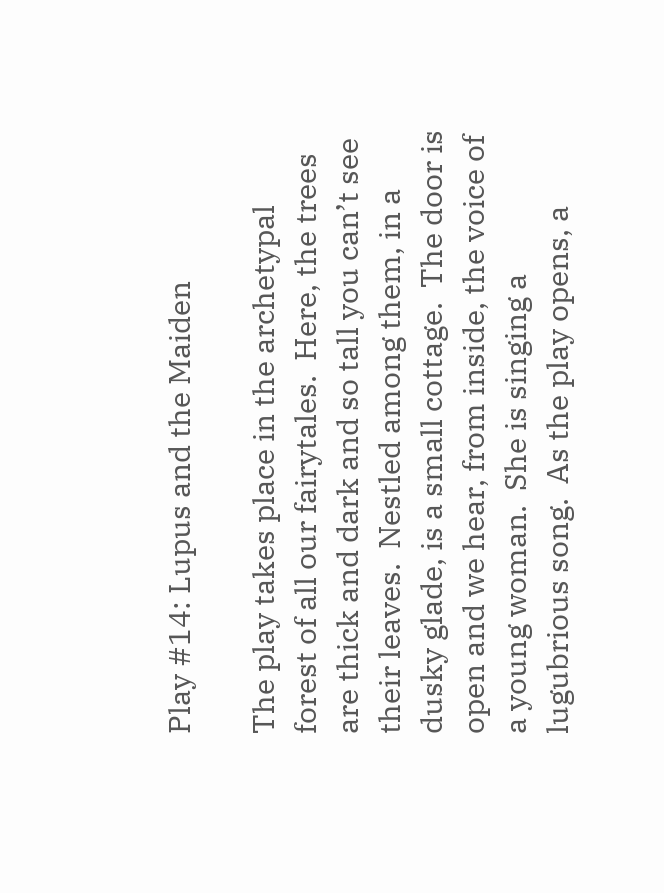Play #14: Lupus and the Maiden

The play takes place in the archetypal forest of all our fairytales.  Here, the trees are thick and dark and so tall you can’t see their leaves.  Nestled among them, in a dusky glade, is a small cottage.  The door is open and we hear, from inside, the voice of a young woman.  She is singing a lugubrious song.  As the play opens, a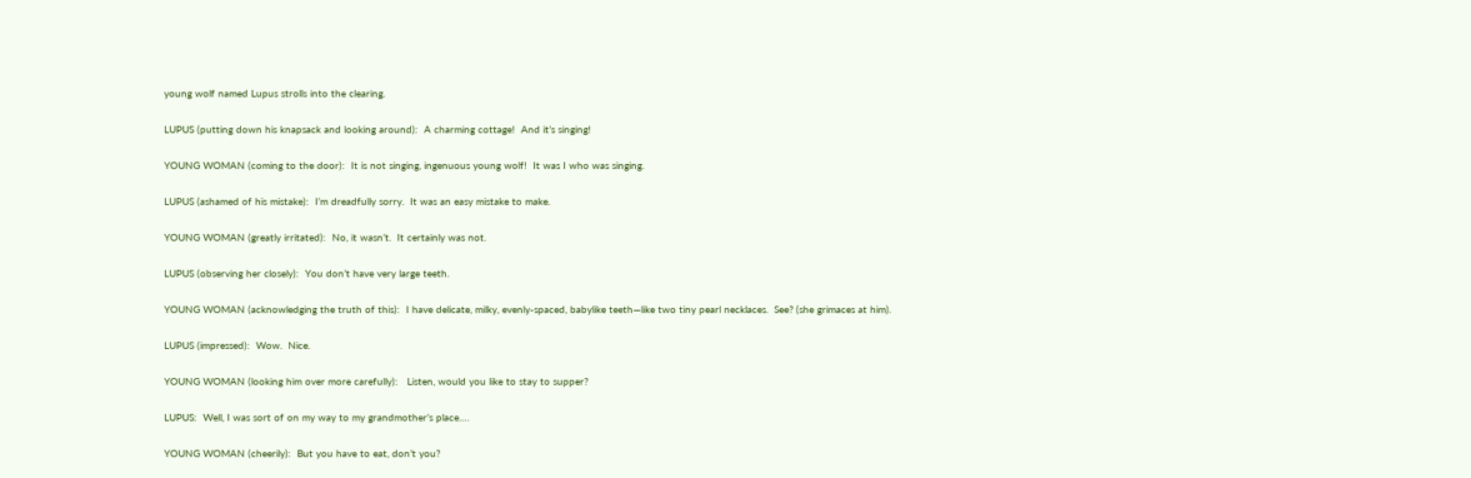young wolf named Lupus strolls into the clearing.

LUPUS (putting down his knapsack and looking around):  A charming cottage!  And it’s singing!

YOUNG WOMAN (coming to the door):  It is not singing, ingenuous young wolf!  It was I who was singing.

LUPUS (ashamed of his mistake):  I’m dreadfully sorry.  It was an easy mistake to make.

YOUNG WOMAN (greatly irritated):  No, it wasn’t.  It certainly was not.

LUPUS (observing her closely):  You don’t have very large teeth.

YOUNG WOMAN (acknowledging the truth of this):  I have delicate, milky, evenly-spaced, babylike teeth—like two tiny pearl necklaces.  See? (she grimaces at him).

LUPUS (impressed):  Wow.  Nice.

YOUNG WOMAN (looking him over more carefully):   Listen, would you like to stay to supper?

LUPUS:  Well, I was sort of on my way to my grandmother’s place….

YOUNG WOMAN (cheerily):  But you have to eat, don’t you?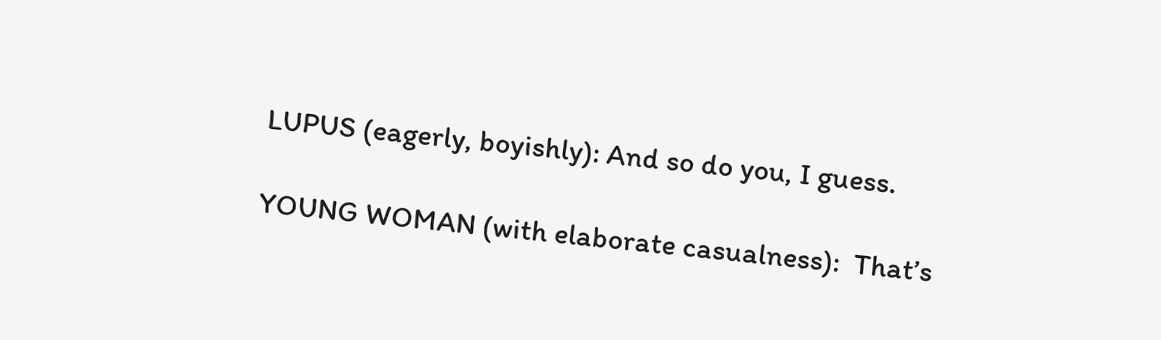LUPUS (eagerly, boyishly): And so do you, I guess.

YOUNG WOMAN (with elaborate casualness):  That’s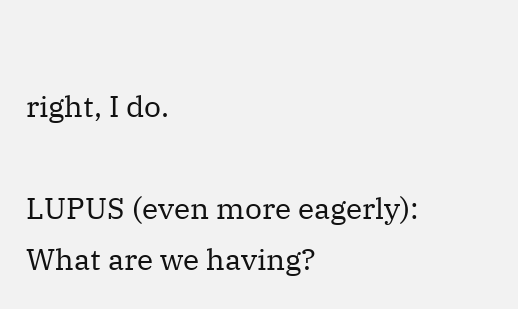right, I do.

LUPUS (even more eagerly): What are we having?